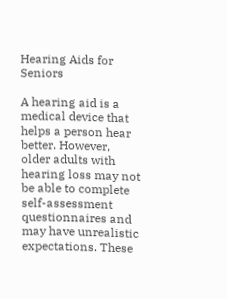Hearing Aids for Seniors

A hearing aid is a medical device that helps a person hear better. However, older adults with hearing loss may not be able to complete self-assessment questionnaires and may have unrealistic expectations. These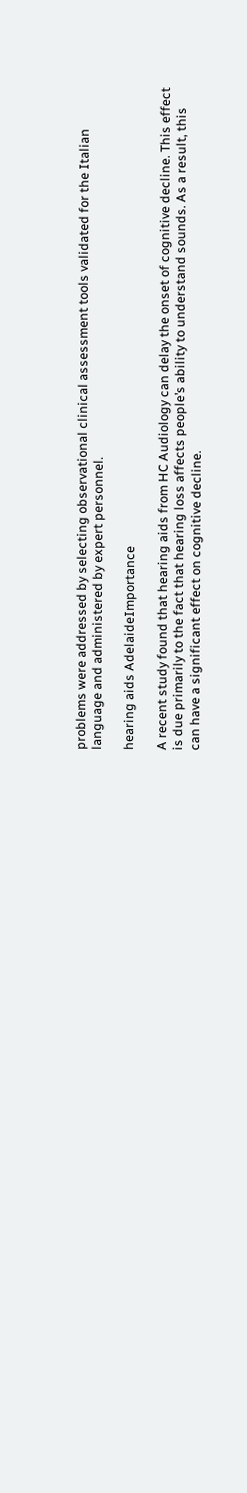problems were addressed by selecting observational clinical assessment tools validated for the Italian language and administered by expert personnel.

hearing aids AdelaideImportance

A recent study found that hearing aids from HC Audiology can delay the onset of cognitive decline. This effect is due primarily to the fact that hearing loss affects people’s ability to understand sounds. As a result, this can have a significant effect on cognitive decline.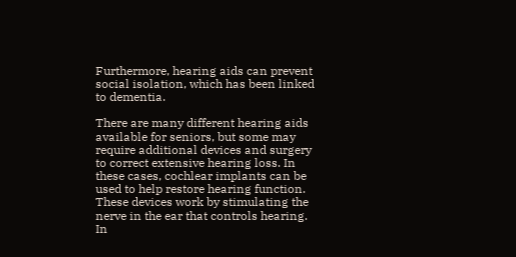Furthermore, hearing aids can prevent social isolation, which has been linked to dementia.

There are many different hearing aids available for seniors, but some may require additional devices and surgery to correct extensive hearing loss. In these cases, cochlear implants can be used to help restore hearing function. These devices work by stimulating the nerve in the ear that controls hearing. In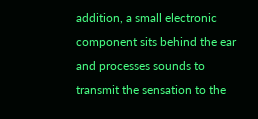addition, a small electronic component sits behind the ear and processes sounds to transmit the sensation to the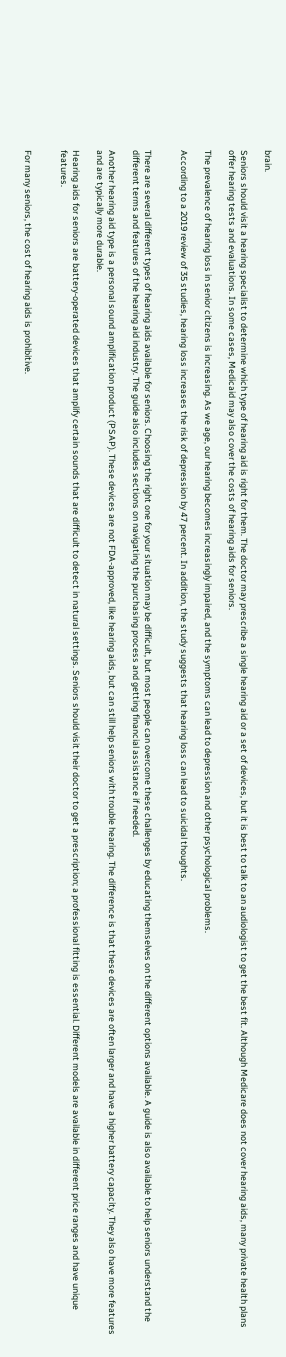brain.

Seniors should visit a hearing specialist to determine which type of hearing aid is right for them. The doctor may prescribe a single hearing aid or a set of devices, but it is best to talk to an audiologist to get the best fit. Although Medicare does not cover hearing aids, many private health plans offer hearing tests and evaluations. In some cases, Medicaid may also cover the costs of hearing aids for seniors.

The prevalence of hearing loss in senior citizens is increasing. As we age, our hearing becomes increasingly impaired, and the symptoms can lead to depression and other psychological problems.

According to a 2019 review of 35 studies, hearing loss increases the risk of depression by 47 percent. In addition, the study suggests that hearing loss can lead to suicidal thoughts.


There are several different types of hearing aids available for seniors. Choosing the right one for your situation may be difficult, but most people can overcome these challenges by educating themselves on the different options available. A guide is also available to help seniors understand the different terms and features of the hearing aid industry. The guide also includes sections on navigating the purchasing process and getting financial assistance if needed.

Another hearing aid type is a personal sound amplification product (PSAP). These devices are not FDA-approved, like hearing aids, but can still help seniors with trouble hearing. The difference is that these devices are often larger and have a higher battery capacity. They also have more features and are typically more durable.

Hearing aids for seniors are battery-operated devices that amplify certain sounds that are difficult to detect in natural settings. Seniors should visit their doctor to get a prescription; a professional fitting is essential. Different models are available in different price ranges and have unique features.


For many seniors, the cost of hearing aids is prohibitive.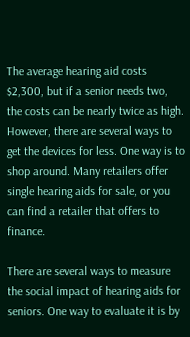The average hearing aid costs $2,300, but if a senior needs two, the costs can be nearly twice as high. However, there are several ways to get the devices for less. One way is to shop around. Many retailers offer single hearing aids for sale, or you can find a retailer that offers to finance.

There are several ways to measure the social impact of hearing aids for seniors. One way to evaluate it is by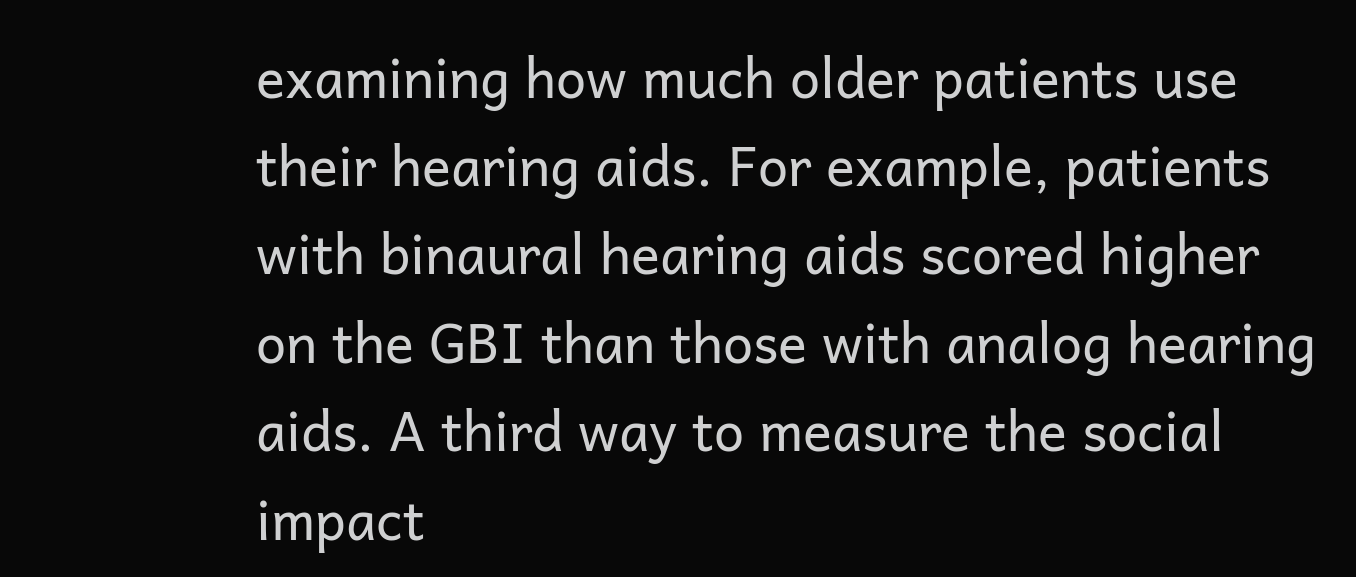examining how much older patients use their hearing aids. For example, patients with binaural hearing aids scored higher on the GBI than those with analog hearing aids. A third way to measure the social impact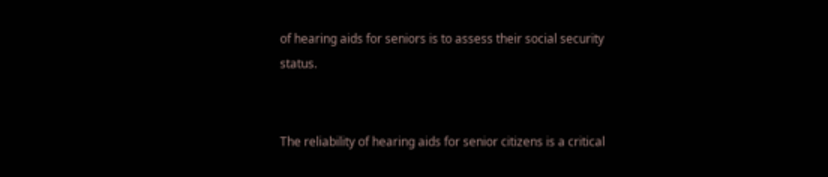of hearing aids for seniors is to assess their social security status.


The reliability of hearing aids for senior citizens is a critical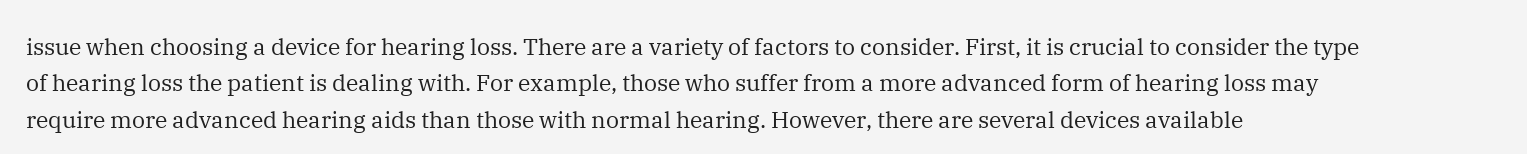issue when choosing a device for hearing loss. There are a variety of factors to consider. First, it is crucial to consider the type of hearing loss the patient is dealing with. For example, those who suffer from a more advanced form of hearing loss may require more advanced hearing aids than those with normal hearing. However, there are several devices available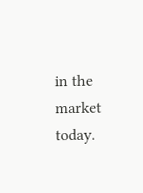in the market today.